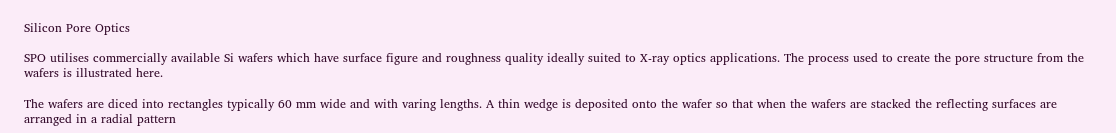Silicon Pore Optics

SPO utilises commercially available Si wafers which have surface figure and roughness quality ideally suited to X-ray optics applications. The process used to create the pore structure from the wafers is illustrated here.

The wafers are diced into rectangles typically 60 mm wide and with varing lengths. A thin wedge is deposited onto the wafer so that when the wafers are stacked the reflecting surfaces are arranged in a radial pattern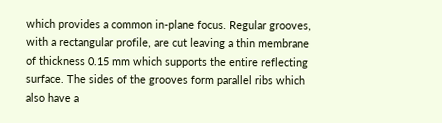which provides a common in-plane focus. Regular grooves, with a rectangular profile, are cut leaving a thin membrane of thickness 0.15 mm which supports the entire reflecting surface. The sides of the grooves form parallel ribs which also have a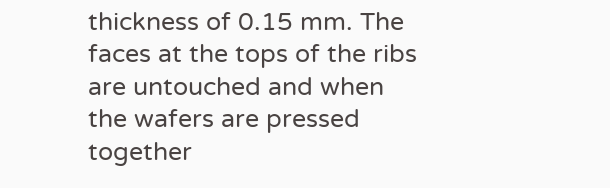thickness of 0.15 mm. The faces at the tops of the ribs are untouched and when the wafers are pressed together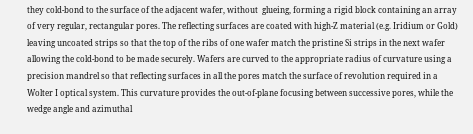they cold-bond to the surface of the adjacent wafer, without  glueing, forming a rigid block containing an array of very regular, rectangular pores. The reflecting surfaces are coated with high-Z material (e.g. Iridium or Gold) leaving uncoated strips so that the top of the ribs of one wafer match the pristine Si strips in the next wafer allowing the cold-bond to be made securely. Wafers are curved to the appropriate radius of curvature using a precision mandrel so that reflecting surfaces in all the pores match the surface of revolution required in a Wolter I optical system. This curvature provides the out-of-plane focusing between successive pores, while the wedge angle and azimuthal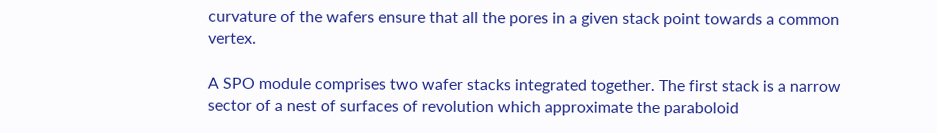curvature of the wafers ensure that all the pores in a given stack point towards a common vertex.

A SPO module comprises two wafer stacks integrated together. The first stack is a narrow sector of a nest of surfaces of revolution which approximate the paraboloid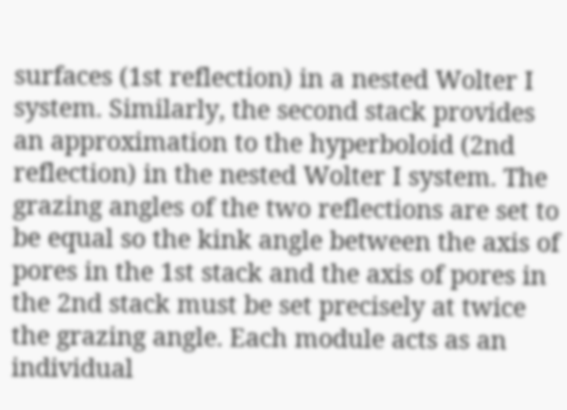surfaces (1st reflection) in a nested Wolter I system. Similarly, the second stack provides an approximation to the hyperboloid (2nd reflection) in the nested Wolter I system. The grazing angles of the two reflections are set to be equal so the kink angle between the axis of pores in the 1st stack and the axis of pores in the 2nd stack must be set precisely at twice the grazing angle. Each module acts as an individual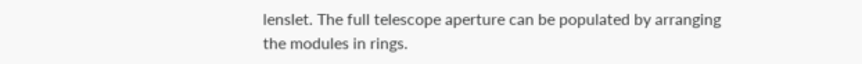lenslet. The full telescope aperture can be populated by arranging the modules in rings.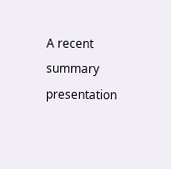A recent summary presentation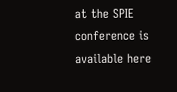at the SPIE conference is available here